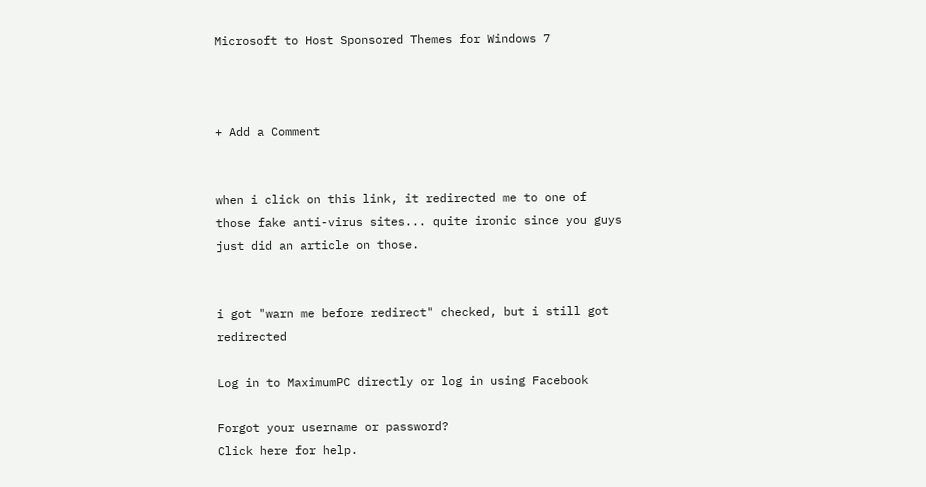Microsoft to Host Sponsored Themes for Windows 7



+ Add a Comment


when i click on this link, it redirected me to one of those fake anti-virus sites... quite ironic since you guys just did an article on those.


i got "warn me before redirect" checked, but i still got redirected

Log in to MaximumPC directly or log in using Facebook

Forgot your username or password?
Click here for help.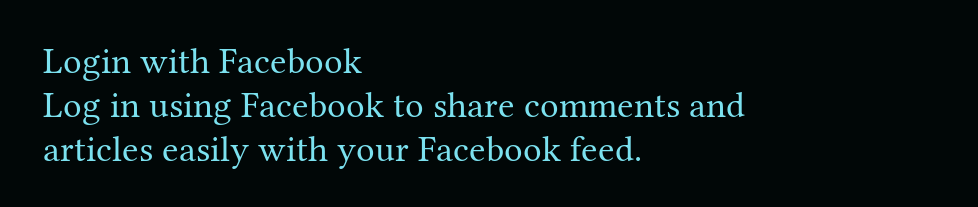Login with Facebook
Log in using Facebook to share comments and articles easily with your Facebook feed.